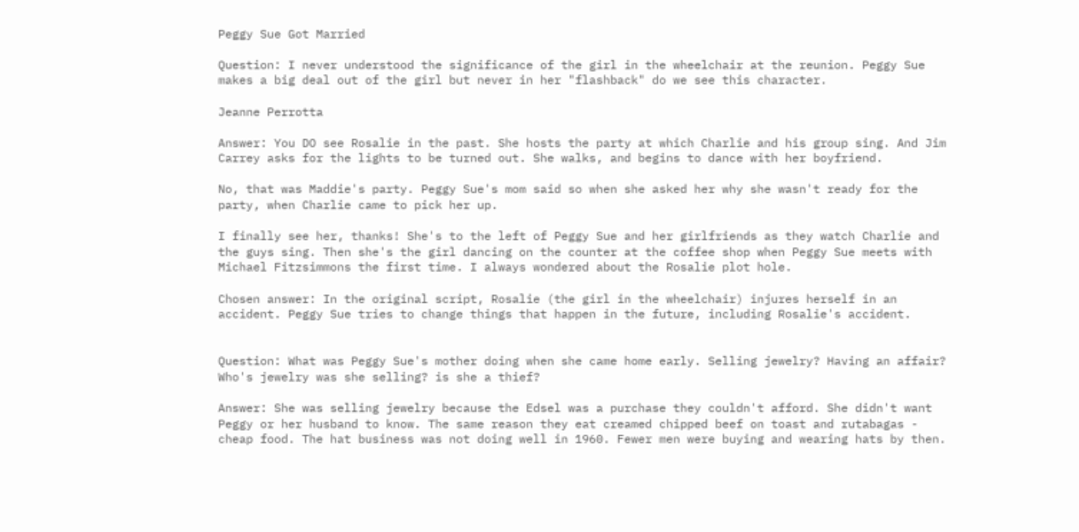Peggy Sue Got Married

Question: I never understood the significance of the girl in the wheelchair at the reunion. Peggy Sue makes a big deal out of the girl but never in her "flashback" do we see this character.

Jeanne Perrotta

Answer: You DO see Rosalie in the past. She hosts the party at which Charlie and his group sing. And Jim Carrey asks for the lights to be turned out. She walks, and begins to dance with her boyfriend.

No, that was Maddie's party. Peggy Sue's mom said so when she asked her why she wasn't ready for the party, when Charlie came to pick her up.

I finally see her, thanks! She's to the left of Peggy Sue and her girlfriends as they watch Charlie and the guys sing. Then she's the girl dancing on the counter at the coffee shop when Peggy Sue meets with Michael Fitzsimmons the first time. I always wondered about the Rosalie plot hole.

Chosen answer: In the original script, Rosalie (the girl in the wheelchair) injures herself in an accident. Peggy Sue tries to change things that happen in the future, including Rosalie's accident.


Question: What was Peggy Sue's mother doing when she came home early. Selling jewelry? Having an affair? Who's jewelry was she selling? is she a thief?

Answer: She was selling jewelry because the Edsel was a purchase they couldn't afford. She didn't want Peggy or her husband to know. The same reason they eat creamed chipped beef on toast and rutabagas - cheap food. The hat business was not doing well in 1960. Fewer men were buying and wearing hats by then.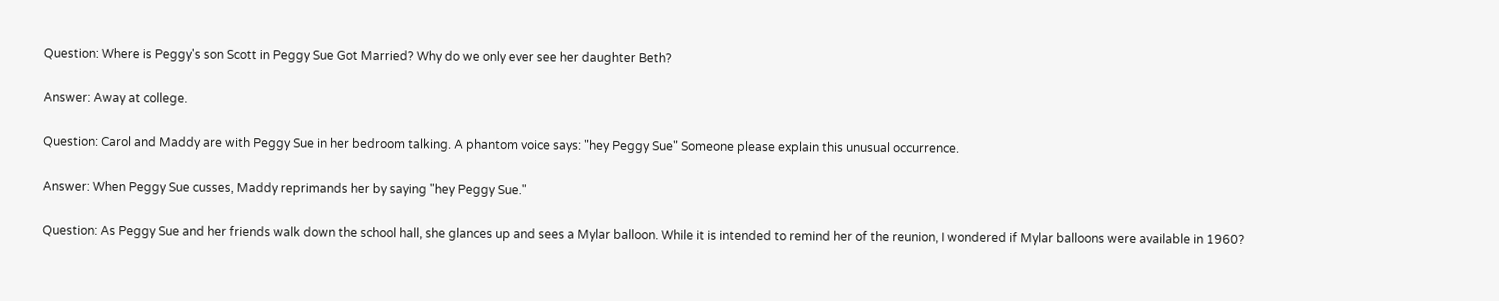Question: Where is Peggy's son Scott in Peggy Sue Got Married? Why do we only ever see her daughter Beth?

Answer: Away at college.

Question: Carol and Maddy are with Peggy Sue in her bedroom talking. A phantom voice says: "hey Peggy Sue" Someone please explain this unusual occurrence.

Answer: When Peggy Sue cusses, Maddy reprimands her by saying "hey Peggy Sue."

Question: As Peggy Sue and her friends walk down the school hall, she glances up and sees a Mylar balloon. While it is intended to remind her of the reunion, I wondered if Mylar balloons were available in 1960?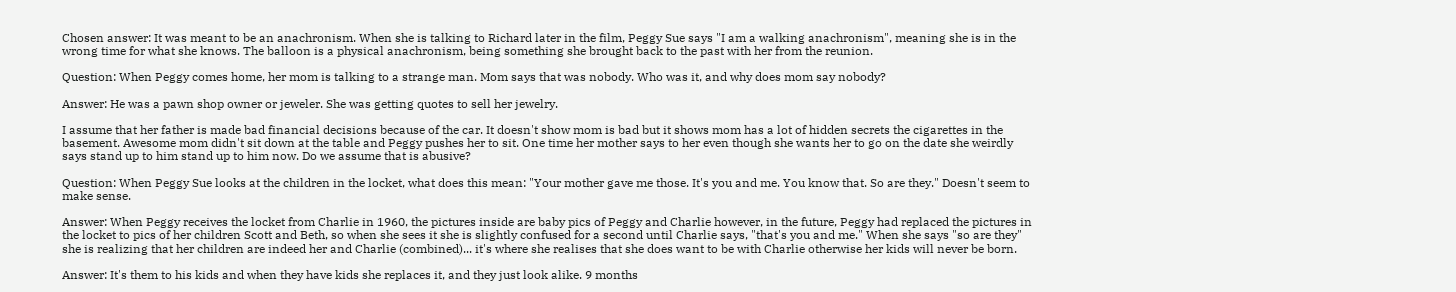Chosen answer: It was meant to be an anachronism. When she is talking to Richard later in the film, Peggy Sue says "I am a walking anachronism", meaning she is in the wrong time for what she knows. The balloon is a physical anachronism, being something she brought back to the past with her from the reunion.

Question: When Peggy comes home, her mom is talking to a strange man. Mom says that was nobody. Who was it, and why does mom say nobody?

Answer: He was a pawn shop owner or jeweler. She was getting quotes to sell her jewelry.

I assume that her father is made bad financial decisions because of the car. It doesn't show mom is bad but it shows mom has a lot of hidden secrets the cigarettes in the basement. Awesome mom didn't sit down at the table and Peggy pushes her to sit. One time her mother says to her even though she wants her to go on the date she weirdly says stand up to him stand up to him now. Do we assume that is abusive?

Question: When Peggy Sue looks at the children in the locket, what does this mean: "Your mother gave me those. It's you and me. You know that. So are they." Doesn't seem to make sense.

Answer: When Peggy receives the locket from Charlie in 1960, the pictures inside are baby pics of Peggy and Charlie however, in the future, Peggy had replaced the pictures in the locket to pics of her children Scott and Beth, so when she sees it she is slightly confused for a second until Charlie says, "that's you and me." When she says "so are they" she is realizing that her children are indeed her and Charlie (combined)... it's where she realises that she does want to be with Charlie otherwise her kids will never be born.

Answer: It's them to his kids and when they have kids she replaces it, and they just look alike. 9 months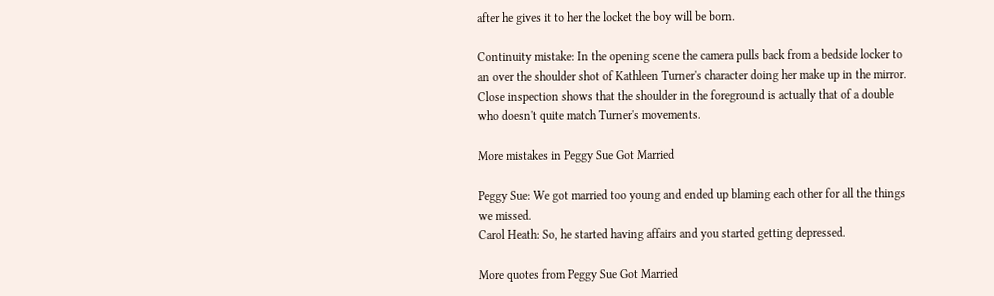after he gives it to her the locket the boy will be born.

Continuity mistake: In the opening scene the camera pulls back from a bedside locker to an over the shoulder shot of Kathleen Turner's character doing her make up in the mirror. Close inspection shows that the shoulder in the foreground is actually that of a double who doesn't quite match Turner's movements.

More mistakes in Peggy Sue Got Married

Peggy Sue: We got married too young and ended up blaming each other for all the things we missed.
Carol Heath: So, he started having affairs and you started getting depressed.

More quotes from Peggy Sue Got Married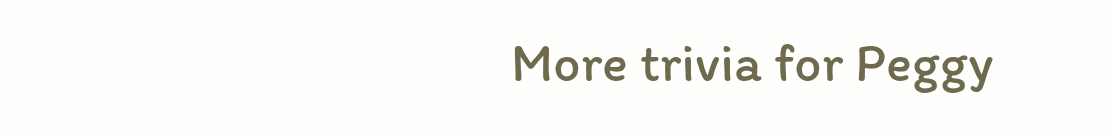More trivia for Peggy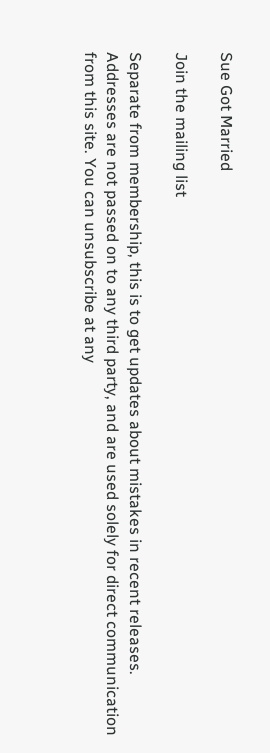Sue Got Married

Join the mailing list

Separate from membership, this is to get updates about mistakes in recent releases. Addresses are not passed on to any third party, and are used solely for direct communication from this site. You can unsubscribe at any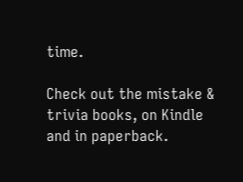time.

Check out the mistake & trivia books, on Kindle and in paperback.